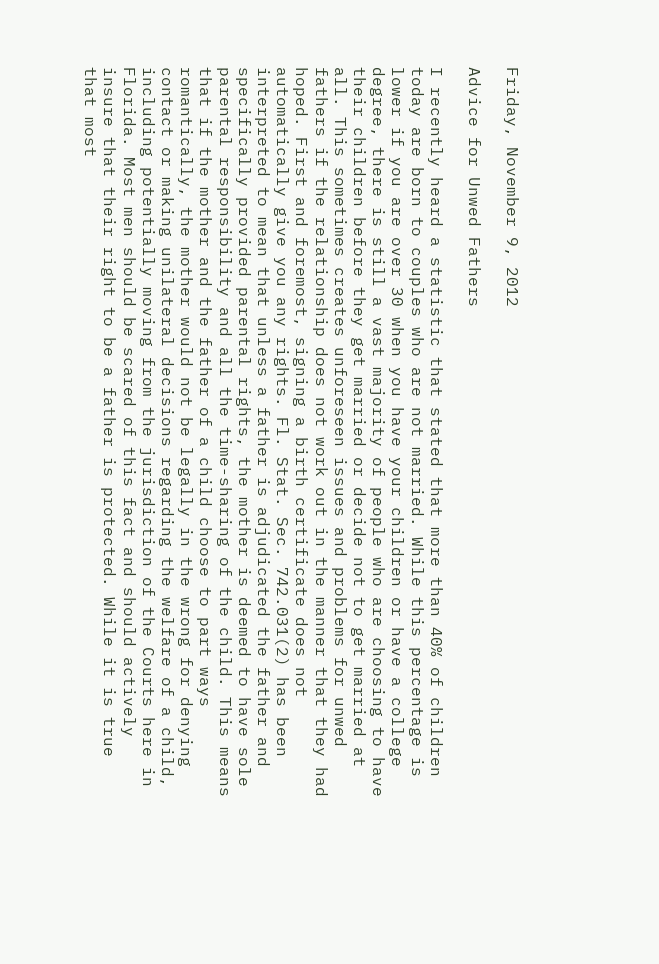Friday, November 9, 2012

Advice for Unwed Fathers

I recently heard a statistic that stated that more than 40% of children today are born to couples who are not married. While this percentage is lower if you are over 30 when you have your children or have a college degree, there is still a vast majority of people who are choosing to have their children before they get married or decide not to get married at all. This sometimes creates unforeseen issues and problems for unwed fathers if the relationship does not work out in the manner that they had hoped. First and foremost, signing a birth certificate does not automatically give you any rights. Fl. Stat. Sec. 742.031(2) has been interpreted to mean that unless a father is adjudicated the father and specifically provided parental rights, the mother is deemed to have sole parental responsibility and all the time-sharing of the child. This means that if the mother and the father of a child choose to part ways romantically, the mother would not be legally in the wrong for denying contact or making unilateral decisions regarding the welfare of a child, including potentially moving from the jurisdiction of the Courts here in Florida. Most men should be scared of this fact and should actively insure that their right to be a father is protected. While it is true that most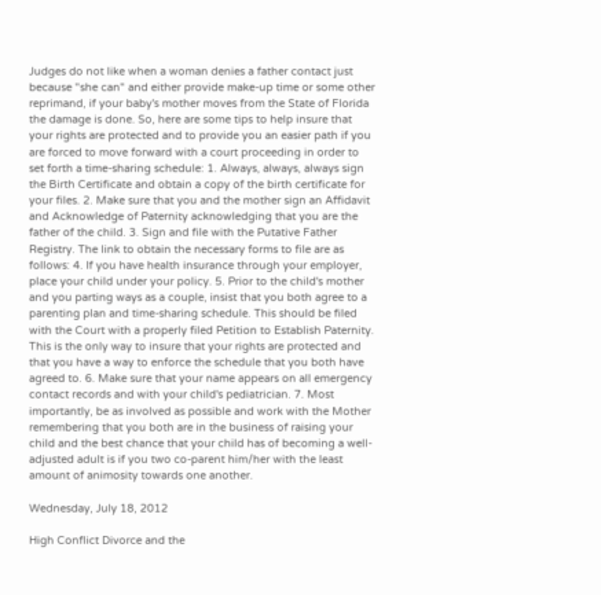Judges do not like when a woman denies a father contact just because "she can" and either provide make-up time or some other reprimand, if your baby's mother moves from the State of Florida the damage is done. So, here are some tips to help insure that your rights are protected and to provide you an easier path if you are forced to move forward with a court proceeding in order to set forth a time-sharing schedule: 1. Always, always, always sign the Birth Certificate and obtain a copy of the birth certificate for your files. 2. Make sure that you and the mother sign an Affidavit and Acknowledge of Paternity acknowledging that you are the father of the child. 3. Sign and file with the Putative Father Registry. The link to obtain the necessary forms to file are as follows: 4. If you have health insurance through your employer, place your child under your policy. 5. Prior to the child's mother and you parting ways as a couple, insist that you both agree to a parenting plan and time-sharing schedule. This should be filed with the Court with a properly filed Petition to Establish Paternity. This is the only way to insure that your rights are protected and that you have a way to enforce the schedule that you both have agreed to. 6. Make sure that your name appears on all emergency contact records and with your child's pediatrician. 7. Most importantly, be as involved as possible and work with the Mother remembering that you both are in the business of raising your child and the best chance that your child has of becoming a well-adjusted adult is if you two co-parent him/her with the least amount of animosity towards one another.

Wednesday, July 18, 2012

High Conflict Divorce and the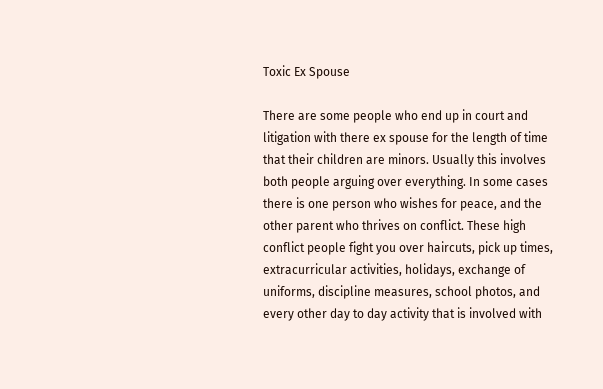Toxic Ex Spouse

There are some people who end up in court and litigation with there ex spouse for the length of time that their children are minors. Usually this involves both people arguing over everything. In some cases there is one person who wishes for peace, and the other parent who thrives on conflict. These high conflict people fight you over haircuts, pick up times, extracurricular activities, holidays, exchange of uniforms, discipline measures, school photos, and every other day to day activity that is involved with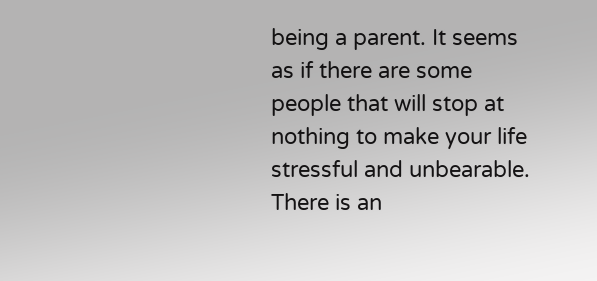being a parent. It seems as if there are some people that will stop at nothing to make your life stressful and unbearable. There is an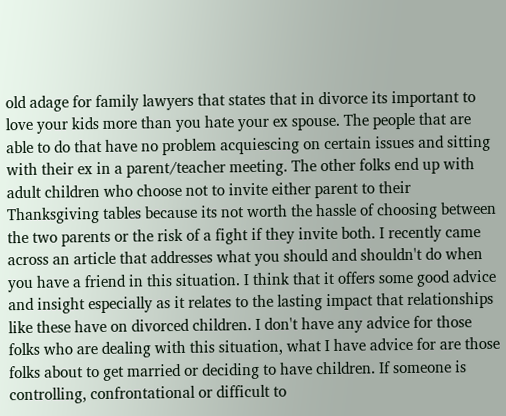old adage for family lawyers that states that in divorce its important to love your kids more than you hate your ex spouse. The people that are able to do that have no problem acquiescing on certain issues and sitting with their ex in a parent/teacher meeting. The other folks end up with adult children who choose not to invite either parent to their Thanksgiving tables because its not worth the hassle of choosing between the two parents or the risk of a fight if they invite both. I recently came across an article that addresses what you should and shouldn't do when you have a friend in this situation. I think that it offers some good advice and insight especially as it relates to the lasting impact that relationships like these have on divorced children. I don't have any advice for those folks who are dealing with this situation, what I have advice for are those folks about to get married or deciding to have children. If someone is controlling, confrontational or difficult to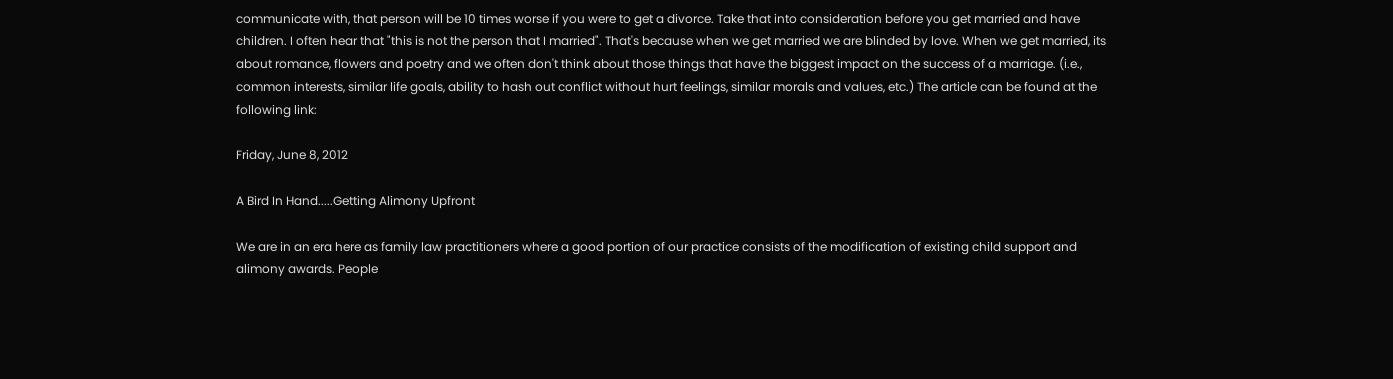communicate with, that person will be 10 times worse if you were to get a divorce. Take that into consideration before you get married and have children. I often hear that "this is not the person that I married". That's because when we get married we are blinded by love. When we get married, its about romance, flowers and poetry and we often don't think about those things that have the biggest impact on the success of a marriage. (i.e., common interests, similar life goals, ability to hash out conflict without hurt feelings, similar morals and values, etc.) The article can be found at the following link:

Friday, June 8, 2012

A Bird In Hand.....Getting Alimony Upfront

We are in an era here as family law practitioners where a good portion of our practice consists of the modification of existing child support and alimony awards. People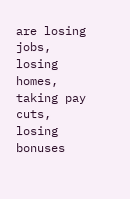are losing jobs, losing homes, taking pay cuts, losing bonuses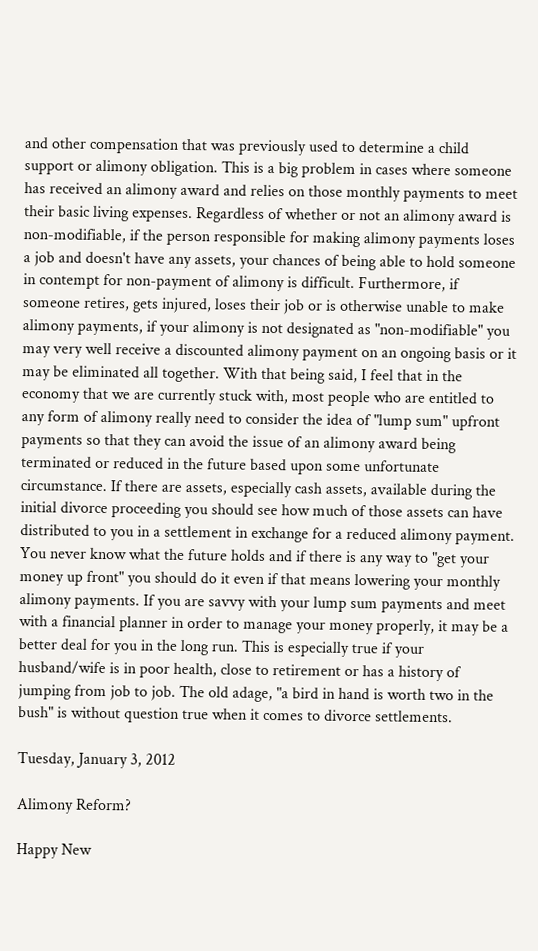and other compensation that was previously used to determine a child support or alimony obligation. This is a big problem in cases where someone has received an alimony award and relies on those monthly payments to meet their basic living expenses. Regardless of whether or not an alimony award is non-modifiable, if the person responsible for making alimony payments loses a job and doesn't have any assets, your chances of being able to hold someone in contempt for non-payment of alimony is difficult. Furthermore, if someone retires, gets injured, loses their job or is otherwise unable to make alimony payments, if your alimony is not designated as "non-modifiable" you may very well receive a discounted alimony payment on an ongoing basis or it may be eliminated all together. With that being said, I feel that in the economy that we are currently stuck with, most people who are entitled to any form of alimony really need to consider the idea of "lump sum" upfront payments so that they can avoid the issue of an alimony award being terminated or reduced in the future based upon some unfortunate circumstance. If there are assets, especially cash assets, available during the initial divorce proceeding you should see how much of those assets can have distributed to you in a settlement in exchange for a reduced alimony payment. You never know what the future holds and if there is any way to "get your money up front" you should do it even if that means lowering your monthly alimony payments. If you are savvy with your lump sum payments and meet with a financial planner in order to manage your money properly, it may be a better deal for you in the long run. This is especially true if your husband/wife is in poor health, close to retirement or has a history of jumping from job to job. The old adage, "a bird in hand is worth two in the bush" is without question true when it comes to divorce settlements.

Tuesday, January 3, 2012

Alimony Reform?

Happy New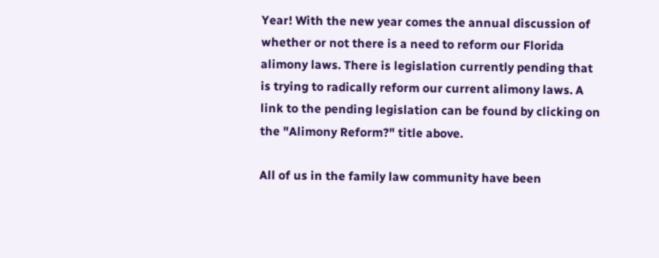Year! With the new year comes the annual discussion of whether or not there is a need to reform our Florida alimony laws. There is legislation currently pending that is trying to radically reform our current alimony laws. A link to the pending legislation can be found by clicking on the "Alimony Reform?" title above.

All of us in the family law community have been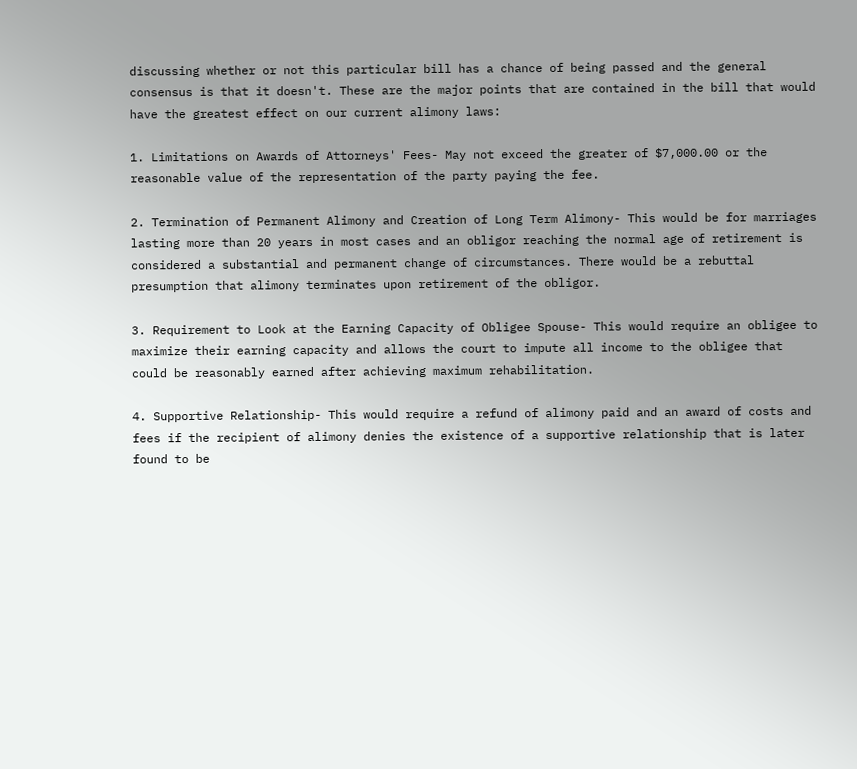discussing whether or not this particular bill has a chance of being passed and the general consensus is that it doesn't. These are the major points that are contained in the bill that would have the greatest effect on our current alimony laws:

1. Limitations on Awards of Attorneys' Fees- May not exceed the greater of $7,000.00 or the reasonable value of the representation of the party paying the fee.

2. Termination of Permanent Alimony and Creation of Long Term Alimony- This would be for marriages lasting more than 20 years in most cases and an obligor reaching the normal age of retirement is considered a substantial and permanent change of circumstances. There would be a rebuttal presumption that alimony terminates upon retirement of the obligor.

3. Requirement to Look at the Earning Capacity of Obligee Spouse- This would require an obligee to maximize their earning capacity and allows the court to impute all income to the obligee that could be reasonably earned after achieving maximum rehabilitation.

4. Supportive Relationship- This would require a refund of alimony paid and an award of costs and fees if the recipient of alimony denies the existence of a supportive relationship that is later found to be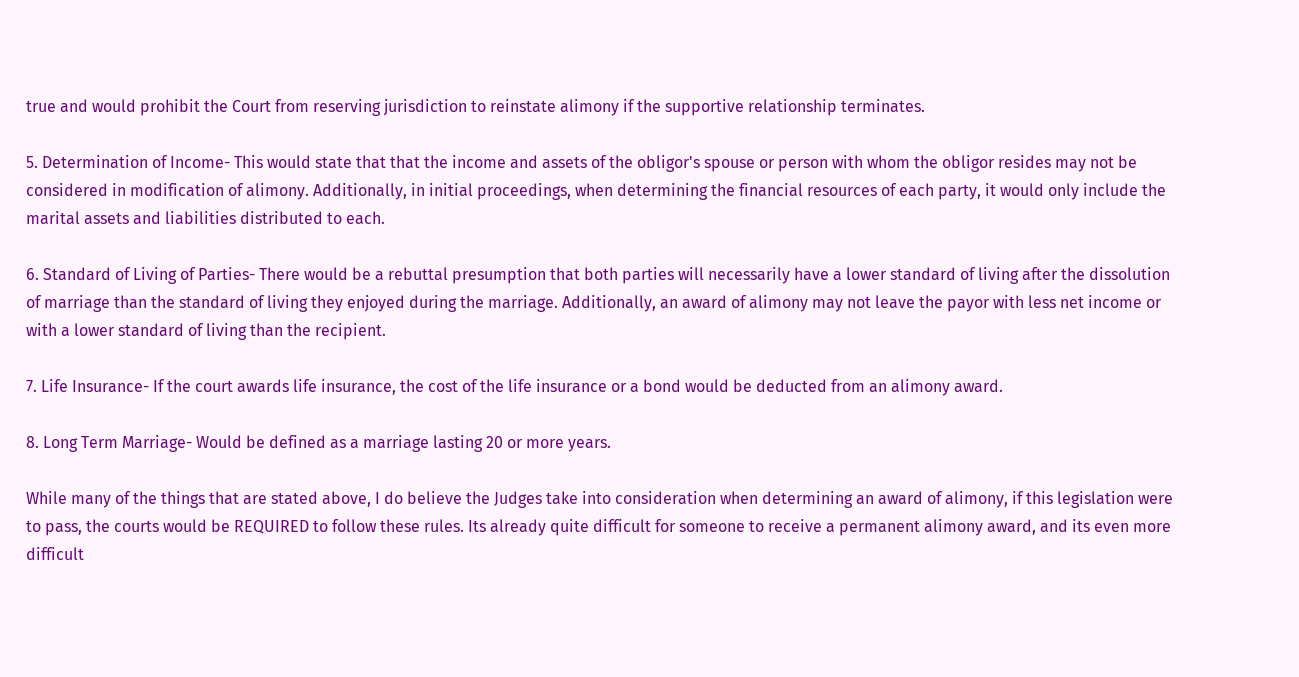true and would prohibit the Court from reserving jurisdiction to reinstate alimony if the supportive relationship terminates.

5. Determination of Income- This would state that that the income and assets of the obligor's spouse or person with whom the obligor resides may not be considered in modification of alimony. Additionally, in initial proceedings, when determining the financial resources of each party, it would only include the marital assets and liabilities distributed to each.

6. Standard of Living of Parties- There would be a rebuttal presumption that both parties will necessarily have a lower standard of living after the dissolution of marriage than the standard of living they enjoyed during the marriage. Additionally, an award of alimony may not leave the payor with less net income or with a lower standard of living than the recipient.

7. Life Insurance- If the court awards life insurance, the cost of the life insurance or a bond would be deducted from an alimony award.

8. Long Term Marriage- Would be defined as a marriage lasting 20 or more years.

While many of the things that are stated above, I do believe the Judges take into consideration when determining an award of alimony, if this legislation were to pass, the courts would be REQUIRED to follow these rules. Its already quite difficult for someone to receive a permanent alimony award, and its even more difficult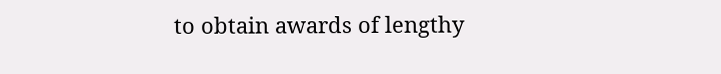to obtain awards of lengthy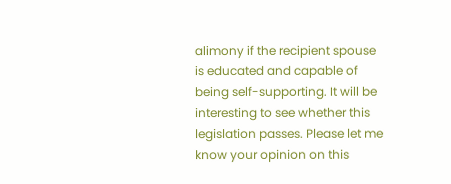alimony if the recipient spouse is educated and capable of being self-supporting. It will be interesting to see whether this legislation passes. Please let me know your opinion on this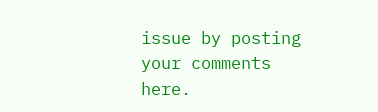issue by posting your comments here.